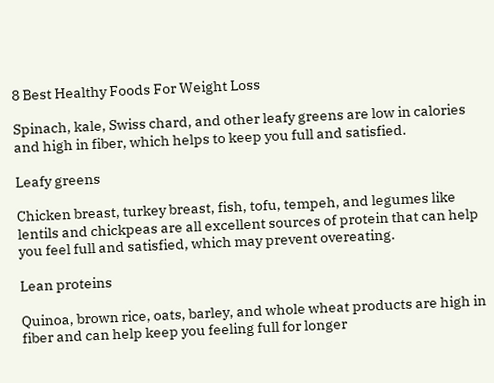8 Best Healthy Foods For Weight Loss

Spinach, kale, Swiss chard, and other leafy greens are low in calories and high in fiber, which helps to keep you full and satisfied.

Leafy greens

Chicken breast, turkey breast, fish, tofu, tempeh, and legumes like lentils and chickpeas are all excellent sources of protein that can help you feel full and satisfied, which may prevent overeating.

Lean proteins

Quinoa, brown rice, oats, barley, and whole wheat products are high in fiber and can help keep you feeling full for longer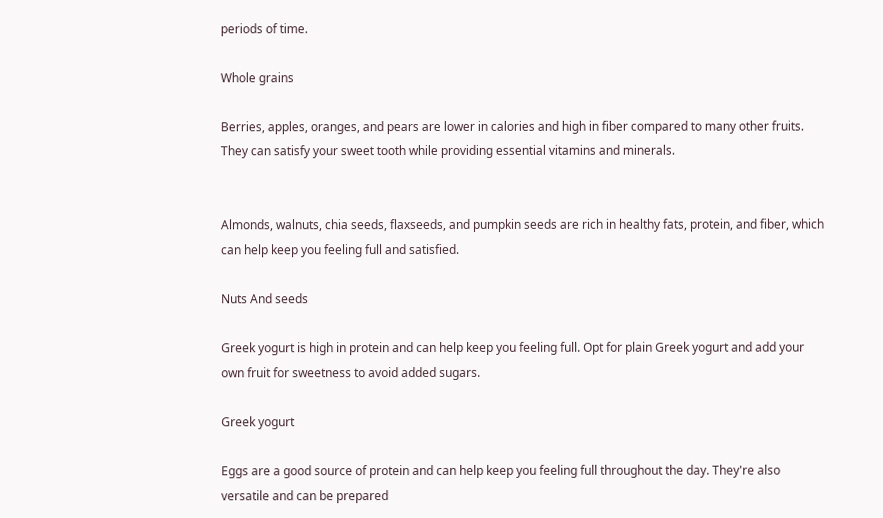periods of time.

Whole grains

Berries, apples, oranges, and pears are lower in calories and high in fiber compared to many other fruits. They can satisfy your sweet tooth while providing essential vitamins and minerals.


Almonds, walnuts, chia seeds, flaxseeds, and pumpkin seeds are rich in healthy fats, protein, and fiber, which can help keep you feeling full and satisfied.

Nuts And seeds

Greek yogurt is high in protein and can help keep you feeling full. Opt for plain Greek yogurt and add your own fruit for sweetness to avoid added sugars.

Greek yogurt

Eggs are a good source of protein and can help keep you feeling full throughout the day. They're also versatile and can be prepared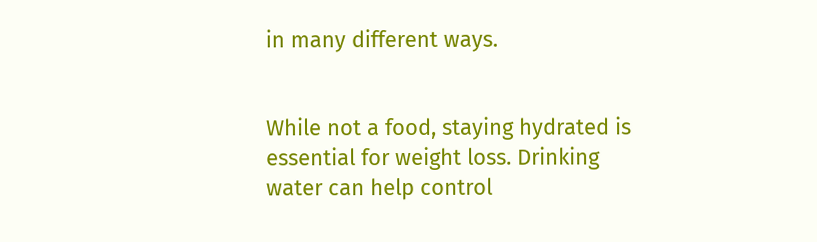in many different ways.


While not a food, staying hydrated is essential for weight loss. Drinking water can help control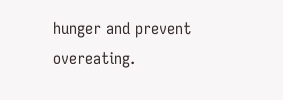hunger and prevent overeating.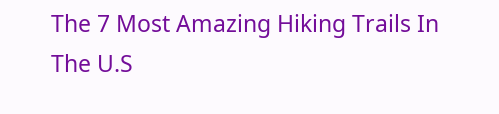The 7 Most Amazing Hiking Trails In The U.S